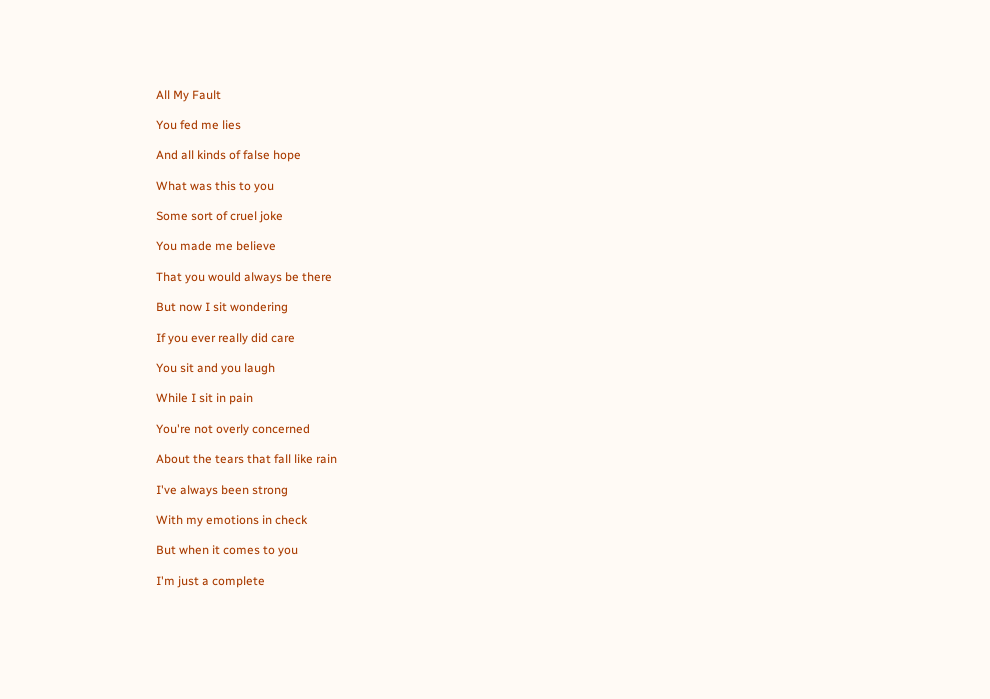All My Fault

You fed me lies

And all kinds of false hope

What was this to you

Some sort of cruel joke

You made me believe

That you would always be there

But now I sit wondering

If you ever really did care

You sit and you laugh

While I sit in pain

You're not overly concerned

About the tears that fall like rain

I've always been strong

With my emotions in check

But when it comes to you

I'm just a complete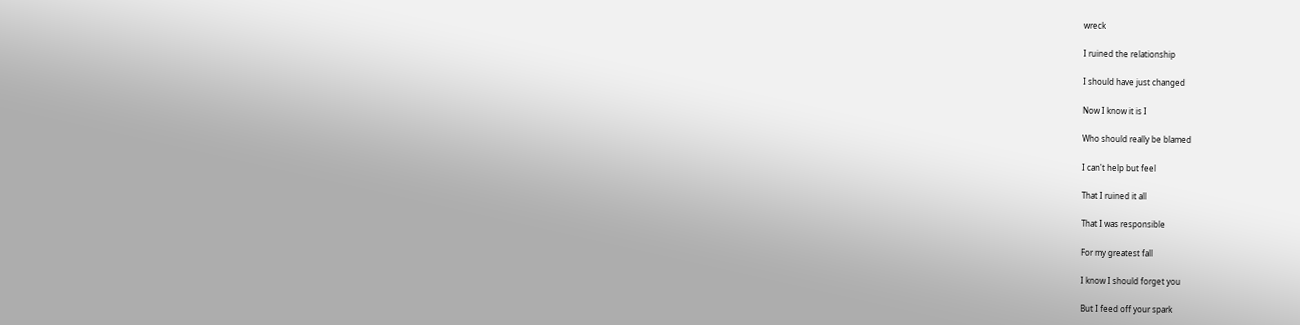wreck

I ruined the relationship

I should have just changed

Now I know it is I

Who should really be blamed

I can't help but feel

That I ruined it all

That I was responsible

For my greatest fall

I know I should forget you

But I feed off your spark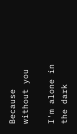Because without you

I'm alone in the dark